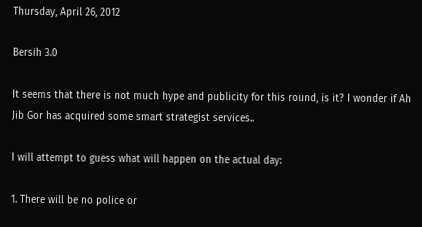Thursday, April 26, 2012

Bersih 3.0

It seems that there is not much hype and publicity for this round, is it? I wonder if Ah Jib Gor has acquired some smart strategist services..

I will attempt to guess what will happen on the actual day:

1. There will be no police or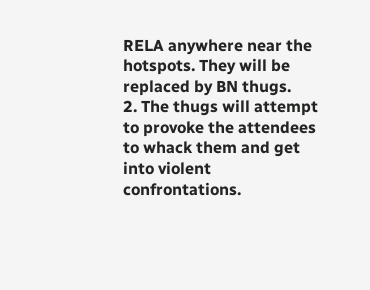RELA anywhere near the hotspots. They will be replaced by BN thugs.
2. The thugs will attempt to provoke the attendees to whack them and get into violent confrontations.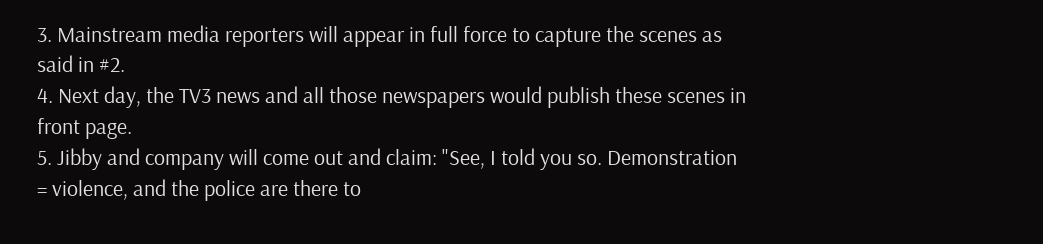3. Mainstream media reporters will appear in full force to capture the scenes as said in #2.
4. Next day, the TV3 news and all those newspapers would publish these scenes in front page.
5. Jibby and company will come out and claim: "See, I told you so. Demonstration = violence, and the police are there to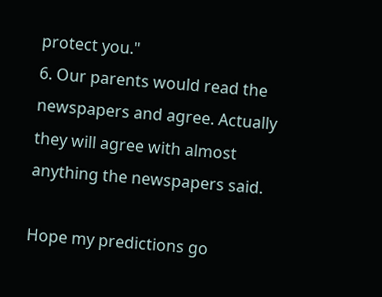protect you."
6. Our parents would read the newspapers and agree. Actually they will agree with almost anything the newspapers said.

Hope my predictions go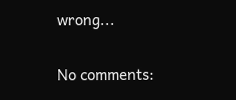wrong...

No comments: